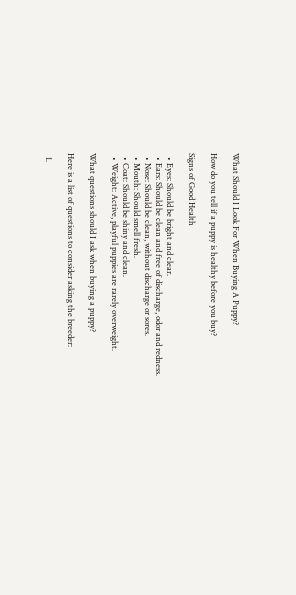What Should I Look For When Buying A Puppy?

How do you tell if a puppy is healthy before you buy?

Signs of Good Health

  • Eyes: Should be bright and clear.
  • Ears: Should be clean and free of discharge, odor and redness.
  • Nose: Should be clean, without discharge or sores.
  • Mouth: Should smell fresh.
  • Coat: Should be shiny and clean.
  • Weight: Active, playful puppies are rarely overweight.

What questions should I ask when buying a puppy?

Here is a list of questions to consider asking the breeder:

  1.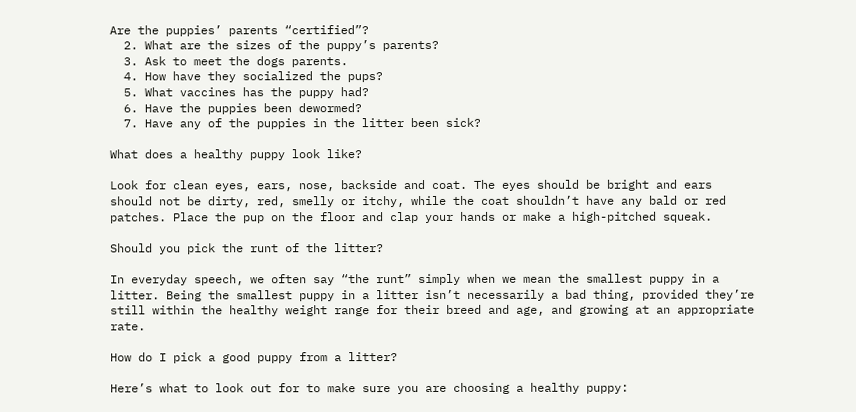Are the puppies’ parents “certified”?
  2. What are the sizes of the puppy’s parents?
  3. Ask to meet the dogs parents.
  4. How have they socialized the pups?
  5. What vaccines has the puppy had?
  6. Have the puppies been dewormed?
  7. Have any of the puppies in the litter been sick?

What does a healthy puppy look like?

Look for clean eyes, ears, nose, backside and coat. The eyes should be bright and ears should not be dirty, red, smelly or itchy, while the coat shouldn’t have any bald or red patches. Place the pup on the floor and clap your hands or make a high-pitched squeak.

Should you pick the runt of the litter?

In everyday speech, we often say “the runt” simply when we mean the smallest puppy in a litter. Being the smallest puppy in a litter isn’t necessarily a bad thing, provided they’re still within the healthy weight range for their breed and age, and growing at an appropriate rate.

How do I pick a good puppy from a litter?

Here’s what to look out for to make sure you are choosing a healthy puppy: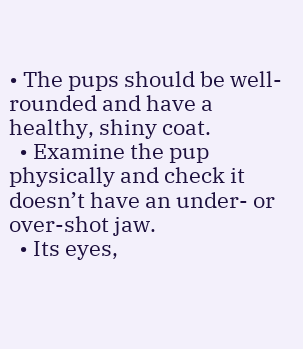• The pups should be well-rounded and have a healthy, shiny coat.
  • Examine the pup physically and check it doesn’t have an under- or over-shot jaw.
  • Its eyes,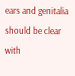ears and genitalia should be clear with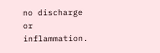no discharge or inflammation.